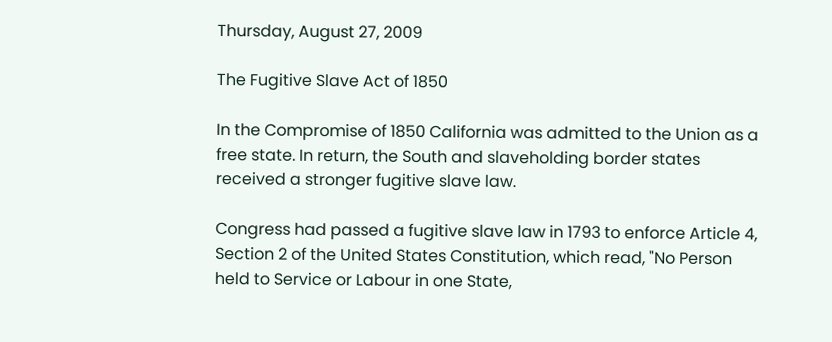Thursday, August 27, 2009

The Fugitive Slave Act of 1850

In the Compromise of 1850 California was admitted to the Union as a free state. In return, the South and slaveholding border states received a stronger fugitive slave law.

Congress had passed a fugitive slave law in 1793 to enforce Article 4, Section 2 of the United States Constitution, which read, "No Person held to Service or Labour in one State,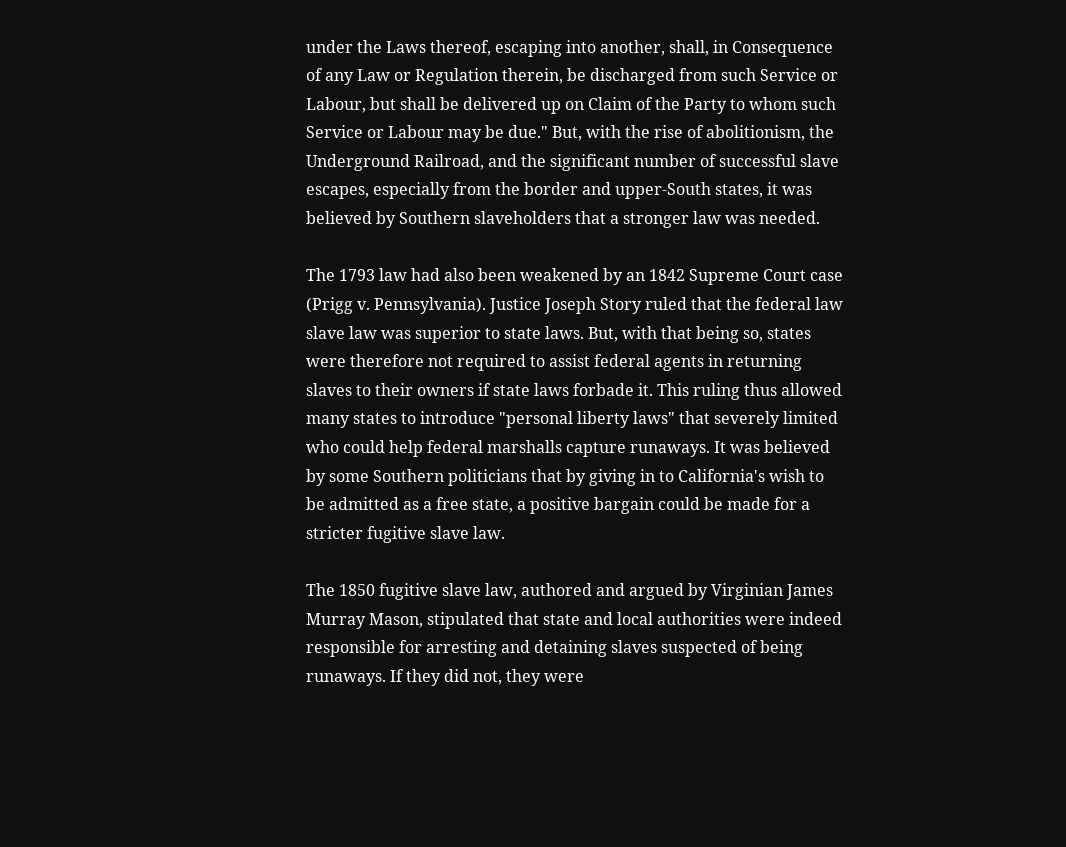under the Laws thereof, escaping into another, shall, in Consequence of any Law or Regulation therein, be discharged from such Service or Labour, but shall be delivered up on Claim of the Party to whom such Service or Labour may be due." But, with the rise of abolitionism, the Underground Railroad, and the significant number of successful slave escapes, especially from the border and upper-South states, it was believed by Southern slaveholders that a stronger law was needed.

The 1793 law had also been weakened by an 1842 Supreme Court case (Prigg v. Pennsylvania). Justice Joseph Story ruled that the federal law slave law was superior to state laws. But, with that being so, states were therefore not required to assist federal agents in returning slaves to their owners if state laws forbade it. This ruling thus allowed many states to introduce "personal liberty laws" that severely limited who could help federal marshalls capture runaways. It was believed by some Southern politicians that by giving in to California's wish to be admitted as a free state, a positive bargain could be made for a stricter fugitive slave law.

The 1850 fugitive slave law, authored and argued by Virginian James Murray Mason, stipulated that state and local authorities were indeed responsible for arresting and detaining slaves suspected of being runaways. If they did not, they were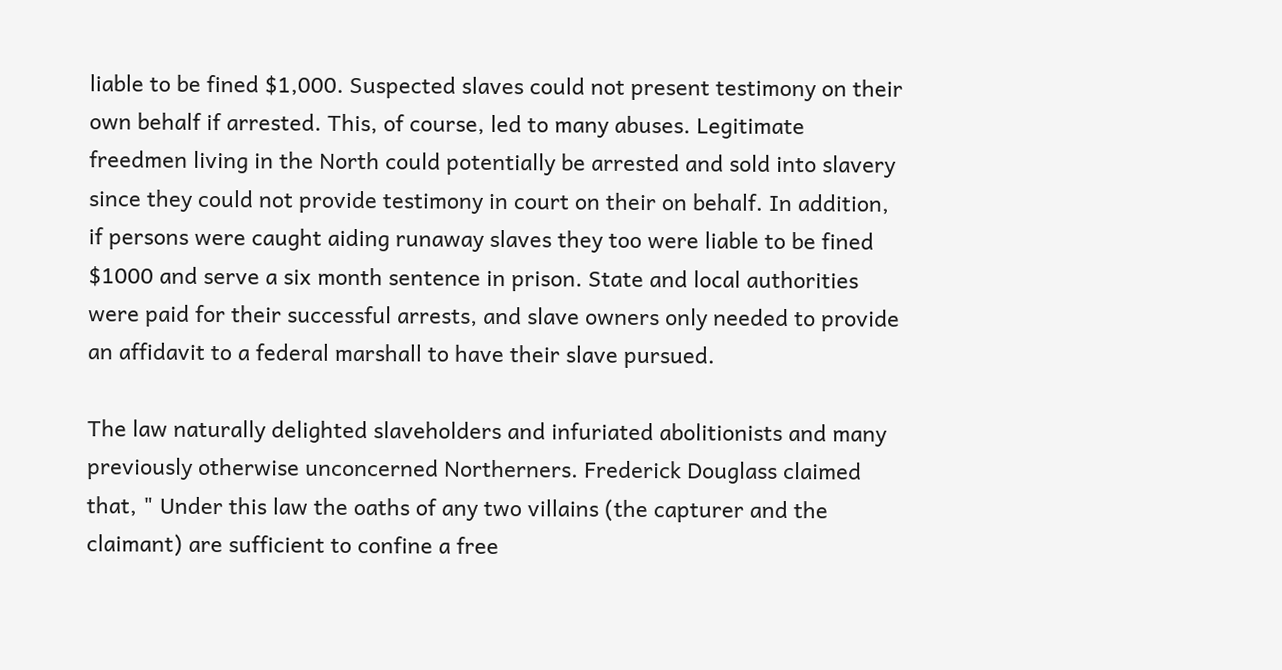liable to be fined $1,000. Suspected slaves could not present testimony on their own behalf if arrested. This, of course, led to many abuses. Legitimate freedmen living in the North could potentially be arrested and sold into slavery since they could not provide testimony in court on their on behalf. In addition, if persons were caught aiding runaway slaves they too were liable to be fined $1000 and serve a six month sentence in prison. State and local authorities were paid for their successful arrests, and slave owners only needed to provide an affidavit to a federal marshall to have their slave pursued.

The law naturally delighted slaveholders and infuriated abolitionists and many previously otherwise unconcerned Northerners. Frederick Douglass claimed that, " Under this law the oaths of any two villains (the capturer and the claimant) are sufficient to confine a free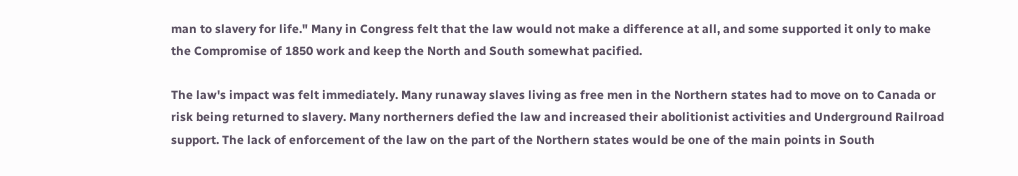man to slavery for life." Many in Congress felt that the law would not make a difference at all, and some supported it only to make the Compromise of 1850 work and keep the North and South somewhat pacified.

The law's impact was felt immediately. Many runaway slaves living as free men in the Northern states had to move on to Canada or risk being returned to slavery. Many northerners defied the law and increased their abolitionist activities and Underground Railroad support. The lack of enforcement of the law on the part of the Northern states would be one of the main points in South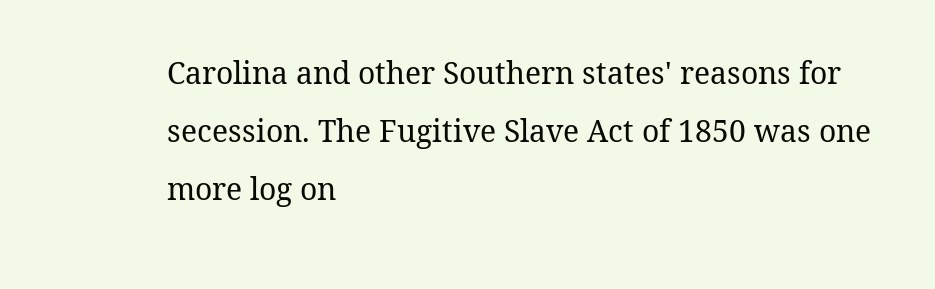Carolina and other Southern states' reasons for secession. The Fugitive Slave Act of 1850 was one more log on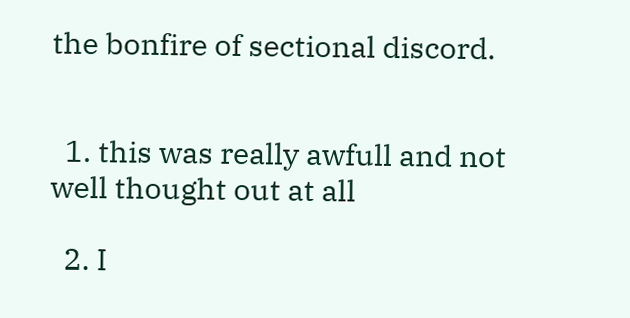the bonfire of sectional discord.


  1. this was really awfull and not well thought out at all

  2. I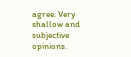agree. Very shallow and subjective opinions.